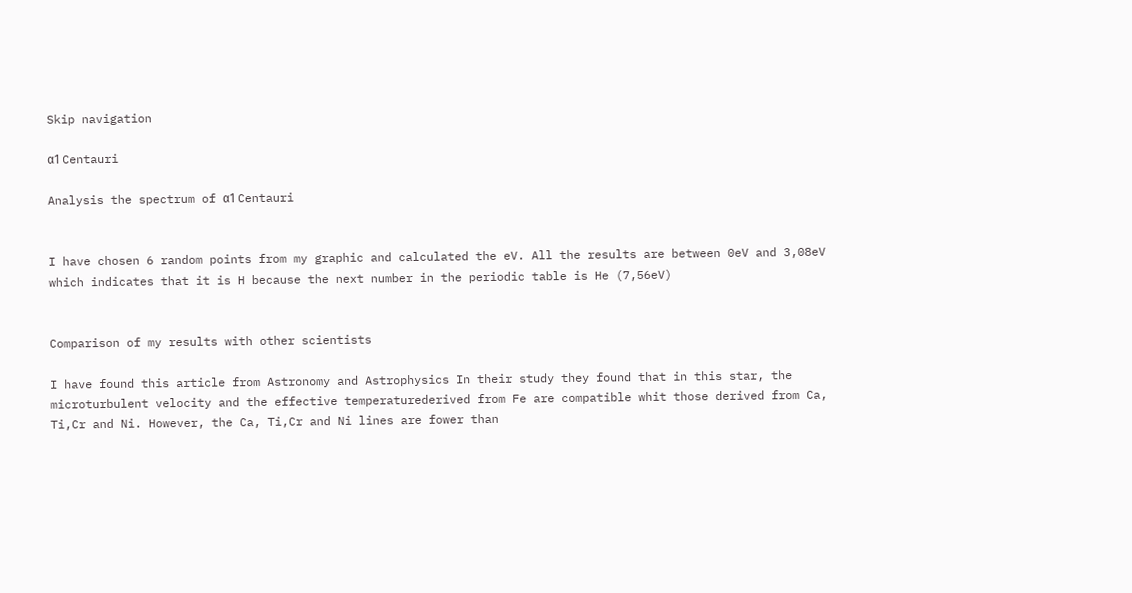Skip navigation

α1 Centauri

Analysis the spectrum of α1 Centauri


I have chosen 6 random points from my graphic and calculated the eV. All the results are between 0eV and 3,08eV which indicates that it is H because the next number in the periodic table is He (7,56eV)


Comparison of my results with other scientists

I have found this article from Astronomy and Astrophysics In their study they found that in this star, the microturbulent velocity and the effective temperaturederived from Fe are compatible whit those derived from Ca, Ti,Cr and Ni. However, the Ca, Ti,Cr and Ni lines are fower than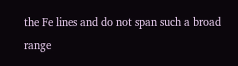the Fe lines and do not span such a broad range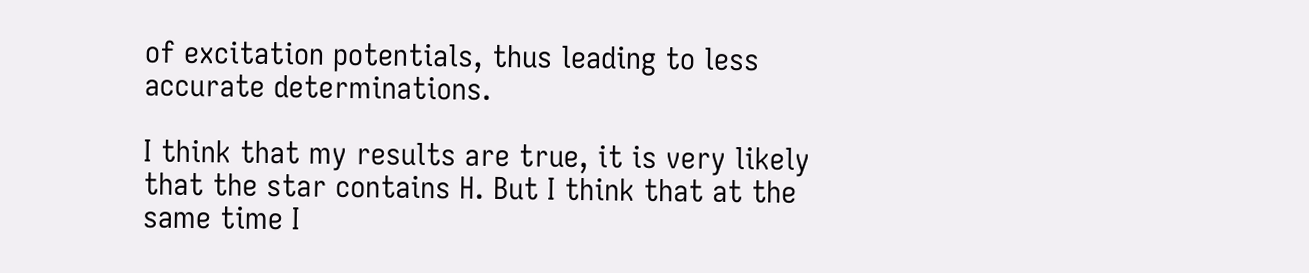of excitation potentials, thus leading to less accurate determinations.

I think that my results are true, it is very likely that the star contains H. But I think that at the same time I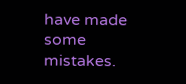have made some mistakes.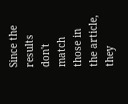Since the results don't match those in the article, they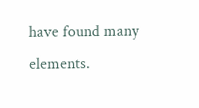have found many elements.